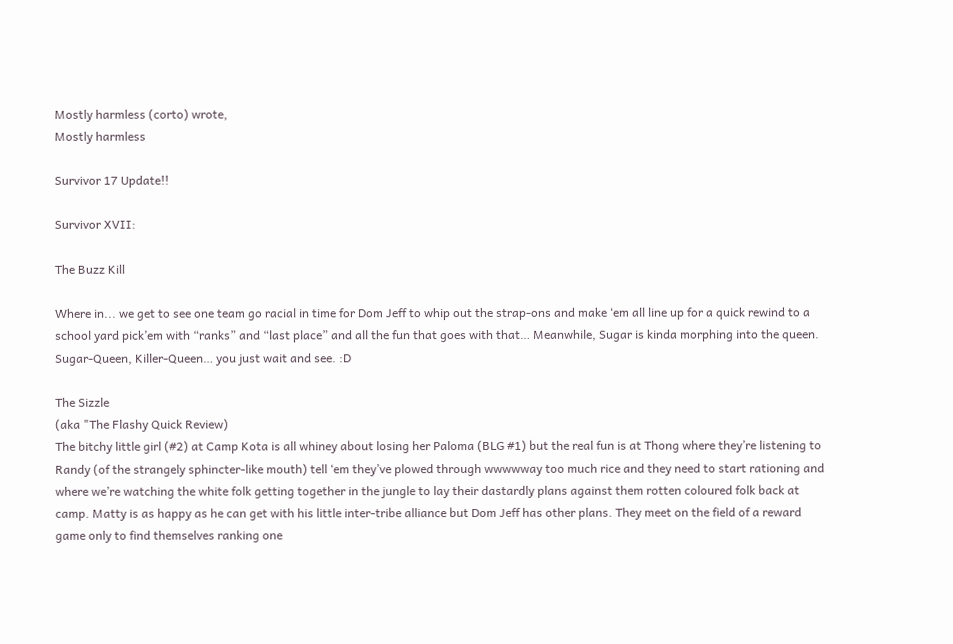Mostly harmless (corto) wrote,
Mostly harmless

Survivor 17 Update!!

Survivor XVII:

The Buzz Kill

Where in... we get to see one team go racial in time for Dom Jeff to whip out the strap-ons and make ‘em all line up for a quick rewind to a school yard pick’em with “ranks” and “last place” and all the fun that goes with that… Meanwhile, Sugar is kinda morphing into the queen. Sugar-Queen, Killer-Queen… you just wait and see. :D

The Sizzle
(aka "The Flashy Quick Review)
The bitchy little girl (#2) at Camp Kota is all whiney about losing her Paloma (BLG #1) but the real fun is at Thong where they’re listening to Randy (of the strangely sphincter-like mouth) tell ‘em they’ve plowed through wwwwway too much rice and they need to start rationing and where we’re watching the white folk getting together in the jungle to lay their dastardly plans against them rotten coloured folk back at camp. Matty is as happy as he can get with his little inter-tribe alliance but Dom Jeff has other plans. They meet on the field of a reward game only to find themselves ranking one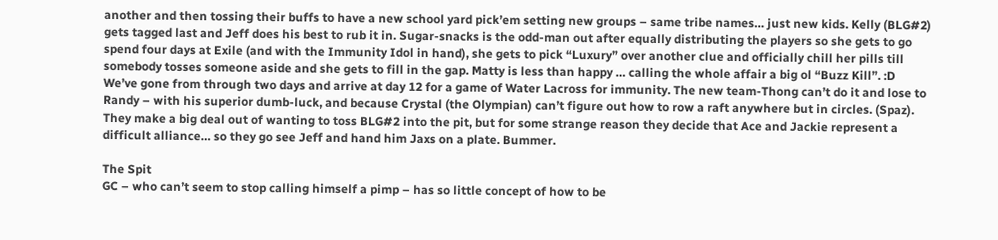another and then tossing their buffs to have a new school yard pick’em setting new groups – same tribe names… just new kids. Kelly (BLG#2) gets tagged last and Jeff does his best to rub it in. Sugar-snacks is the odd-man out after equally distributing the players so she gets to go spend four days at Exile (and with the Immunity Idol in hand), she gets to pick “Luxury” over another clue and officially chill her pills till somebody tosses someone aside and she gets to fill in the gap. Matty is less than happy … calling the whole affair a big ol “Buzz Kill”. :D We’ve gone from through two days and arrive at day 12 for a game of Water Lacross for immunity. The new team-Thong can’t do it and lose to Randy – with his superior dumb-luck, and because Crystal (the Olympian) can’t figure out how to row a raft anywhere but in circles. (Spaz). They make a big deal out of wanting to toss BLG#2 into the pit, but for some strange reason they decide that Ace and Jackie represent a difficult alliance… so they go see Jeff and hand him Jaxs on a plate. Bummer.

The Spit
GC – who can’t seem to stop calling himself a pimp – has so little concept of how to be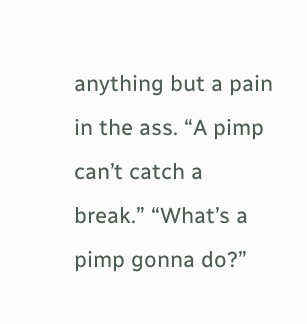anything but a pain in the ass. “A pimp can’t catch a break.” “What’s a pimp gonna do?”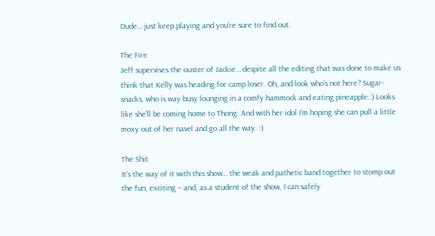Dude… just keep playing and you’re sure to find out.

The Fire
Jeff supervises the ouster of Jackie… despite all the editing that was done to make us think that Kelly was heading for camp loser. Oh, and look who’s not here? Sugar-snacks, who is way busy lounging in a comfy hammock and eating pineapple.:) Looks like she’ll be coming home to Thong. And with her idol I’m hoping she can pull a little moxy out of her navel and go all the way. :)

The Shit
It’s the way of it with this show… the weak and pathetic band together to stomp out the fun, exciting – and, as a student of the show, I can safely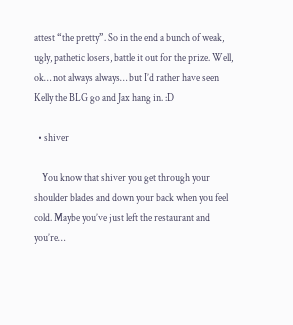attest “the pretty”. So in the end a bunch of weak, ugly, pathetic losers, battle it out for the prize. Well, ok… not always always… but I’d rather have seen Kelly the BLG go and Jax hang in. :D

  • shiver

    You know that shiver you get through your shoulder blades and down your back when you feel cold. Maybe you’ve just left the restaurant and you’re…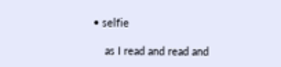• selfie

    as I read and read and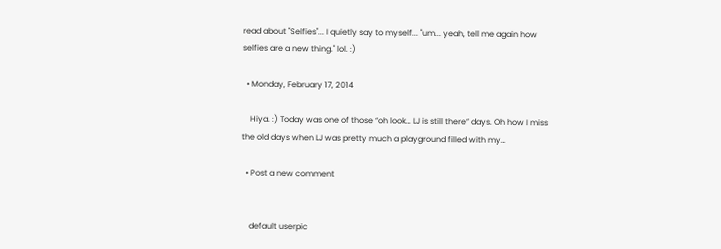read about "Selfies"... I quietly say to myself... "um... yeah, tell me again how selfies are a new thing." lol. :)

  • Monday, February 17, 2014

    Hiya. :) Today was one of those “oh look… LJ is still there” days. Oh how I miss the old days when LJ was pretty much a playground filled with my…

  • Post a new comment


    default userpic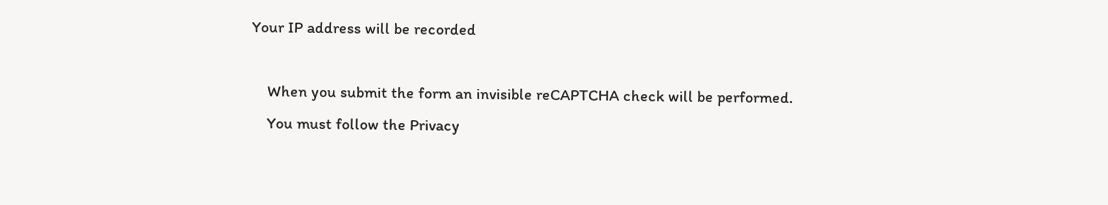Your IP address will be recorded

    When you submit the form an invisible reCAPTCHA check will be performed.
    You must follow the Privacy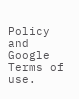Policy and Google Terms of use.